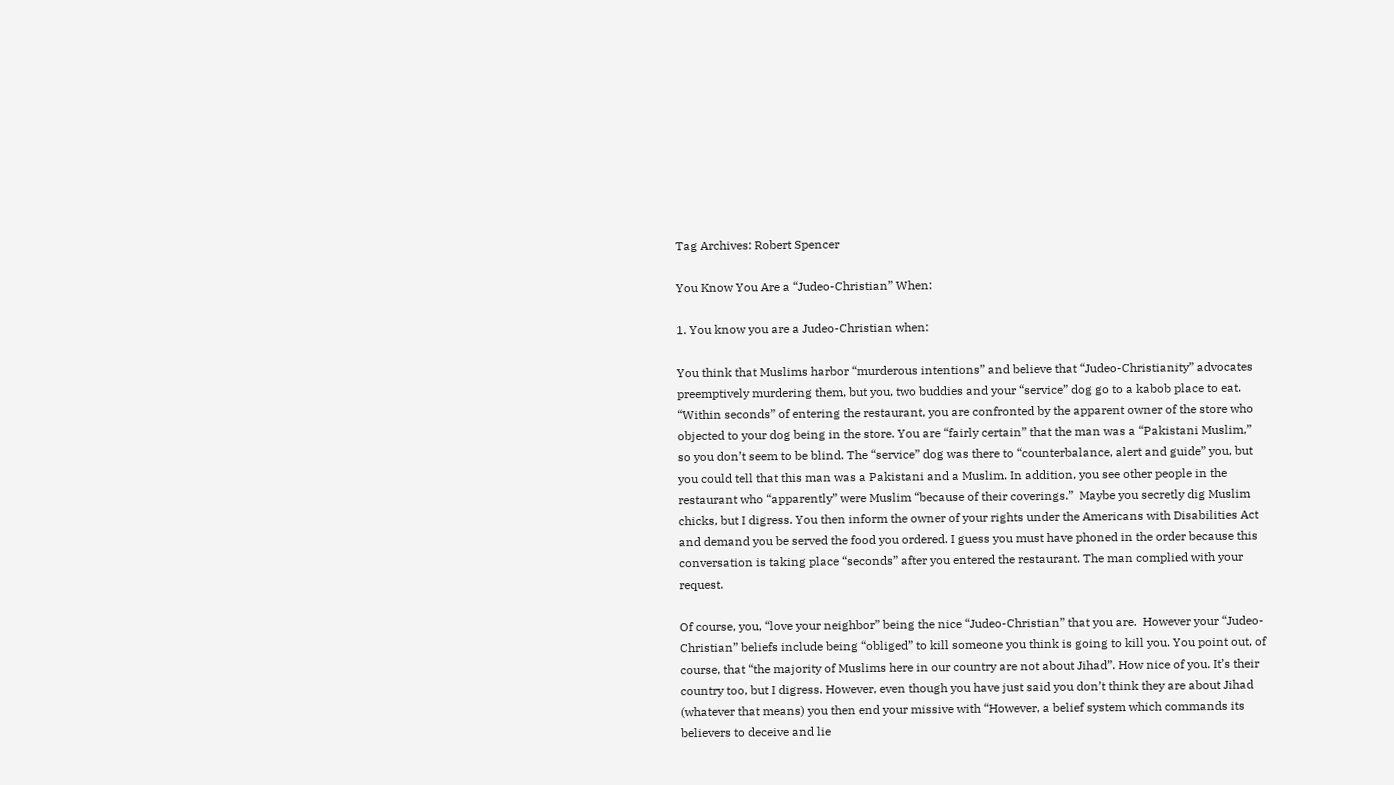Tag Archives: Robert Spencer

You Know You Are a “Judeo-Christian” When:

1. You know you are a Judeo-Christian when:

You think that Muslims harbor “murderous intentions” and believe that “Judeo-Christianity” advocates preemptively murdering them, but you, two buddies and your “service” dog go to a kabob place to eat. “Within seconds” of entering the restaurant, you are confronted by the apparent owner of the store who objected to your dog being in the store. You are “fairly certain” that the man was a “Pakistani Muslim,” so you don’t seem to be blind. The “service” dog was there to “counterbalance, alert and guide” you, but you could tell that this man was a Pakistani and a Muslim. In addition, you see other people in the restaurant who “apparently” were Muslim “because of their coverings.”  Maybe you secretly dig Muslim chicks, but I digress. You then inform the owner of your rights under the Americans with Disabilities Act and demand you be served the food you ordered. I guess you must have phoned in the order because this conversation is taking place “seconds” after you entered the restaurant. The man complied with your request.

Of course, you, “love your neighbor” being the nice “Judeo-Christian” that you are.  However your “Judeo-Christian” beliefs include being “obliged” to kill someone you think is going to kill you. You point out, of course, that “the majority of Muslims here in our country are not about Jihad”. How nice of you. It’s their country too, but I digress. However, even though you have just said you don’t think they are about Jihad (whatever that means) you then end your missive with “However, a belief system which commands its believers to deceive and lie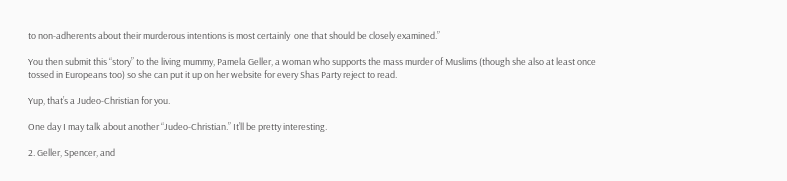to non-adherents about their murderous intentions is most certainly  one that should be closely examined.”

You then submit this “story” to the living mummy, Pamela Geller, a woman who supports the mass murder of Muslims (though she also at least once tossed in Europeans too) so she can put it up on her website for every Shas Party reject to read.

Yup, that’s a Judeo-Christian for you.

One day I may talk about another “Judeo-Christian.” It’ll be pretty interesting.

2. Geller, Spencer, and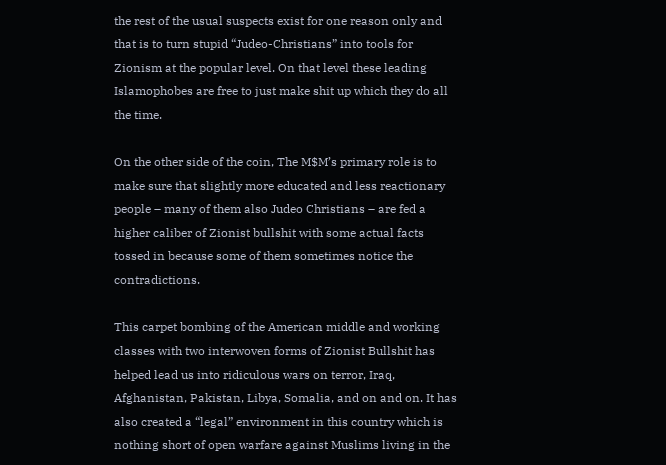the rest of the usual suspects exist for one reason only and that is to turn stupid “Judeo-Christians” into tools for Zionism at the popular level. On that level these leading Islamophobes are free to just make shit up which they do all the time.

On the other side of the coin, The M$M’s primary role is to make sure that slightly more educated and less reactionary people – many of them also Judeo Christians – are fed a higher caliber of Zionist bullshit with some actual facts tossed in because some of them sometimes notice the contradictions.

This carpet bombing of the American middle and working classes with two interwoven forms of Zionist Bullshit has helped lead us into ridiculous wars on terror, Iraq, Afghanistan, Pakistan, Libya, Somalia, and on and on. It has also created a “legal” environment in this country which is nothing short of open warfare against Muslims living in the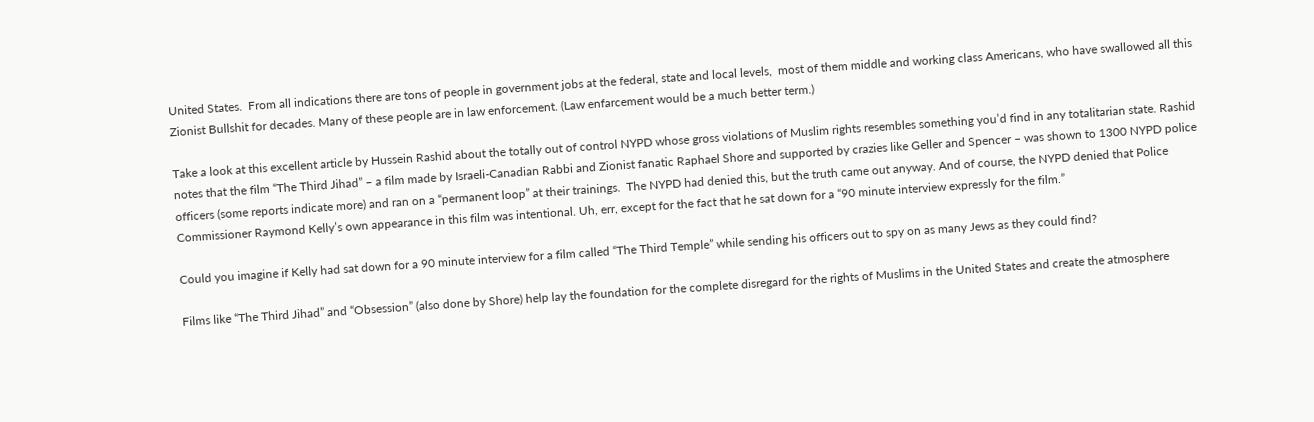United States.  From all indications there are tons of people in government jobs at the federal, state and local levels,  most of them middle and working class Americans, who have swallowed all this Zionist Bullshit for decades. Many of these people are in law enforcement. (Law enfarcement would be a much better term.)

Take a look at this excellent article by Hussein Rashid about the totally out of control NYPD whose gross violations of Muslim rights resembles something you’d find in any totalitarian state. Rashid notes that the film “The Third Jihad” – a film made by Israeli-Canadian Rabbi and Zionist fanatic Raphael Shore and supported by crazies like Geller and Spencer – was shown to 1300 NYPD police officers (some reports indicate more) and ran on a “permanent loop” at their trainings.  The NYPD had denied this, but the truth came out anyway. And of course, the NYPD denied that Police Commissioner Raymond Kelly’s own appearance in this film was intentional. Uh, err, except for the fact that he sat down for a “90 minute interview expressly for the film.”

Could you imagine if Kelly had sat down for a 90 minute interview for a film called “The Third Temple” while sending his officers out to spy on as many Jews as they could find?

Films like “The Third Jihad” and “Obsession” (also done by Shore) help lay the foundation for the complete disregard for the rights of Muslims in the United States and create the atmosphere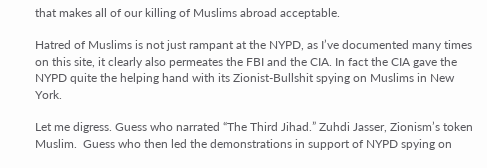that makes all of our killing of Muslims abroad acceptable.

Hatred of Muslims is not just rampant at the NYPD, as I’ve documented many times on this site, it clearly also permeates the FBI and the CIA. In fact the CIA gave the NYPD quite the helping hand with its Zionist-Bullshit spying on Muslims in New York.

Let me digress. Guess who narrated “The Third Jihad.” Zuhdi Jasser, Zionism’s token Muslim.  Guess who then led the demonstrations in support of NYPD spying on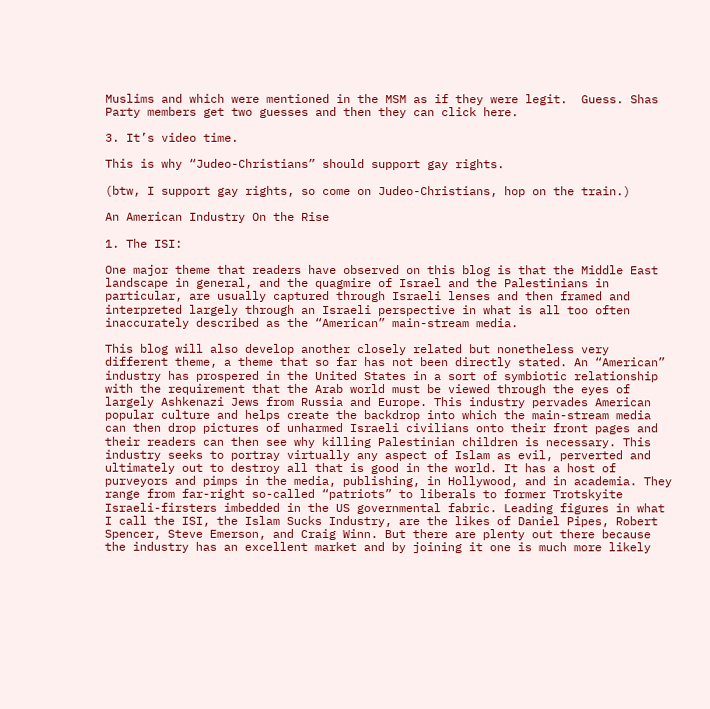Muslims and which were mentioned in the MSM as if they were legit.  Guess. Shas Party members get two guesses and then they can click here.

3. It’s video time.

This is why “Judeo-Christians” should support gay rights.

(btw, I support gay rights, so come on Judeo-Christians, hop on the train.)

An American Industry On the Rise

1. The ISI:

One major theme that readers have observed on this blog is that the Middle East landscape in general, and the quagmire of Israel and the Palestinians in particular, are usually captured through Israeli lenses and then framed and interpreted largely through an Israeli perspective in what is all too often inaccurately described as the “American” main-stream media.

This blog will also develop another closely related but nonetheless very different theme, a theme that so far has not been directly stated. An “American” industry has prospered in the United States in a sort of symbiotic relationship with the requirement that the Arab world must be viewed through the eyes of largely Ashkenazi Jews from Russia and Europe. This industry pervades American popular culture and helps create the backdrop into which the main-stream media can then drop pictures of unharmed Israeli civilians onto their front pages and their readers can then see why killing Palestinian children is necessary. This industry seeks to portray virtually any aspect of Islam as evil, perverted and ultimately out to destroy all that is good in the world. It has a host of purveyors and pimps in the media, publishing, in Hollywood, and in academia. They range from far-right so-called “patriots” to liberals to former Trotskyite Israeli-firsters imbedded in the US governmental fabric. Leading figures in what I call the ISI, the Islam Sucks Industry, are the likes of Daniel Pipes, Robert Spencer, Steve Emerson, and Craig Winn. But there are plenty out there because the industry has an excellent market and by joining it one is much more likely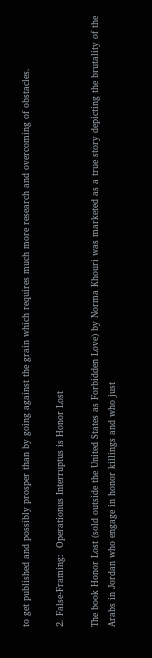to get published and possibly prosper than by going against the grain which requires much more research and overcoming of obstacles.

2. False-Framing:  Operationus Interruptus is Honor Lost

The book Honor Lost (sold outside the United States as Forbidden Love) by Norma Khouri was marketed as a true story depicting the brutality of the Arabs in Jordan who engage in honor killings and who just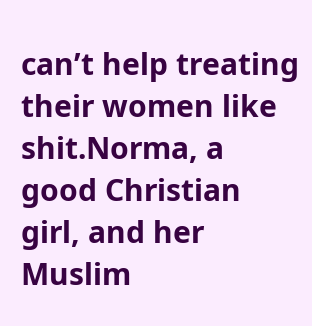can’t help treating their women like shit.Norma, a good Christian girl, and her Muslim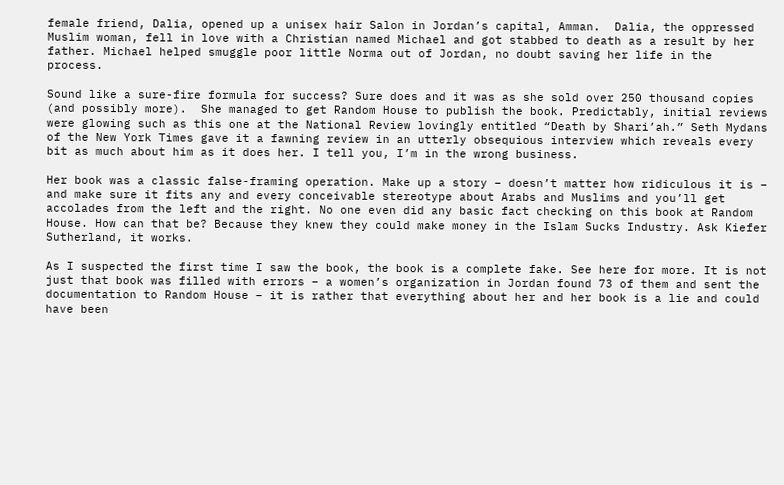female friend, Dalia, opened up a unisex hair Salon in Jordan’s capital, Amman.  Dalia, the oppressed Muslim woman, fell in love with a Christian named Michael and got stabbed to death as a result by her father. Michael helped smuggle poor little Norma out of Jordan, no doubt saving her life in the process.

Sound like a sure-fire formula for success? Sure does and it was as she sold over 250 thousand copies (and possibly more).  She managed to get Random House to publish the book. Predictably, initial reviews were glowing such as this one at the National Review lovingly entitled “Death by Shari’ah.” Seth Mydans of the New York Times gave it a fawning review in an utterly obsequious interview which reveals every bit as much about him as it does her. I tell you, I’m in the wrong business.

Her book was a classic false-framing operation. Make up a story – doesn’t matter how ridiculous it is – and make sure it fits any and every conceivable stereotype about Arabs and Muslims and you’ll get accolades from the left and the right. No one even did any basic fact checking on this book at Random House. How can that be? Because they knew they could make money in the Islam Sucks Industry. Ask Kiefer Sutherland, it works.

As I suspected the first time I saw the book, the book is a complete fake. See here for more. It is not just that book was filled with errors – a women’s organization in Jordan found 73 of them and sent the documentation to Random House – it is rather that everything about her and her book is a lie and could have been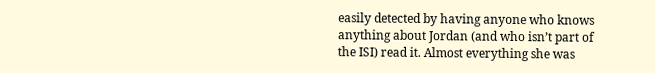easily detected by having anyone who knows anything about Jordan (and who isn’t part of the ISI) read it. Almost everything she was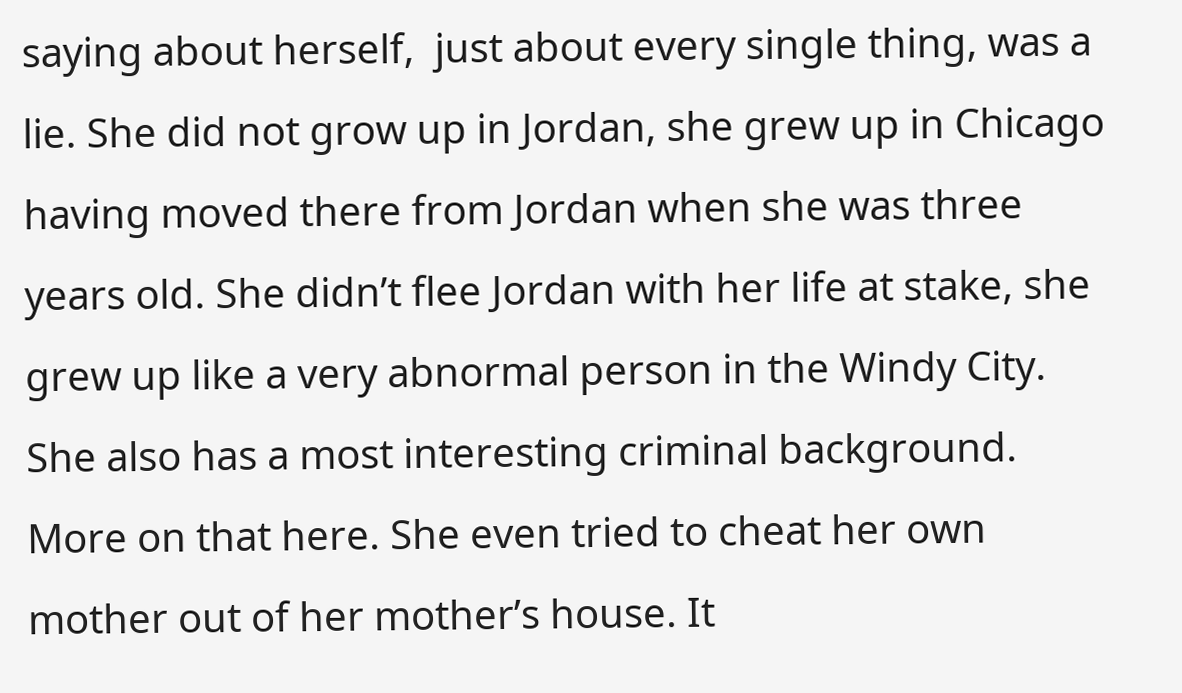saying about herself,  just about every single thing, was a lie. She did not grow up in Jordan, she grew up in Chicago having moved there from Jordan when she was three years old. She didn’t flee Jordan with her life at stake, she grew up like a very abnormal person in the Windy City. She also has a most interesting criminal background. More on that here. She even tried to cheat her own mother out of her mother’s house. It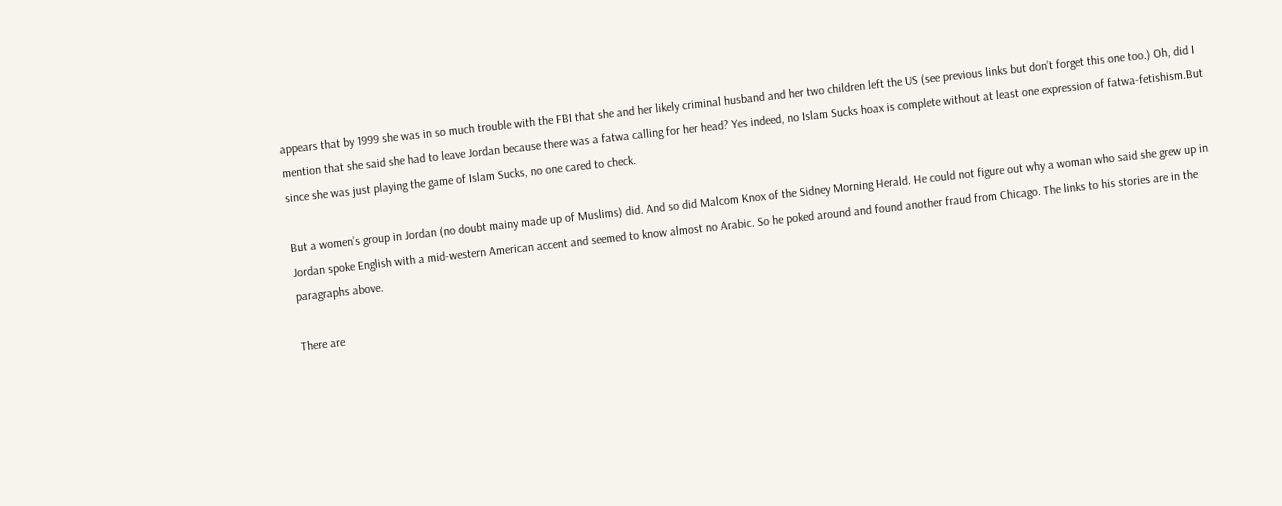appears that by 1999 she was in so much trouble with the FBI that she and her likely criminal husband and her two children left the US (see previous links but don’t forget this one too.) Oh, did I mention that she said she had to leave Jordan because there was a fatwa calling for her head? Yes indeed, no Islam Sucks hoax is complete without at least one expression of fatwa-fetishism.But since she was just playing the game of Islam Sucks, no one cared to check.

But a women’s group in Jordan (no doubt mainy made up of Muslims) did. And so did Malcom Knox of the Sidney Morning Herald. He could not figure out why a woman who said she grew up in Jordan spoke English with a mid-western American accent and seemed to know almost no Arabic. So he poked around and found another fraud from Chicago. The links to his stories are in the paragraphs above.

There are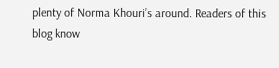plenty of Norma Khouri’s around. Readers of this blog know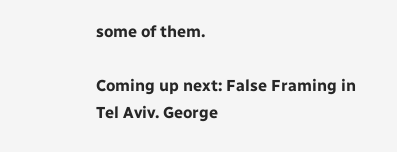some of them.

Coming up next: False Framing in Tel Aviv. George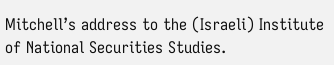Mitchell’s address to the (Israeli) Institute of National Securities Studies.